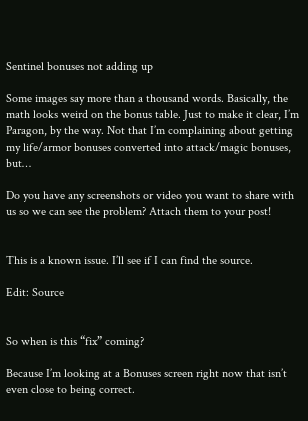Sentinel bonuses not adding up

Some images say more than a thousand words. Basically, the math looks weird on the bonus table. Just to make it clear, I’m Paragon, by the way. Not that I’m complaining about getting my life/armor bonuses converted into attack/magic bonuses, but…

Do you have any screenshots or video you want to share with us so we can see the problem? Attach them to your post!


This is a known issue. I’ll see if I can find the source.

Edit: Source


So when is this “fix” coming?

Because I’m looking at a Bonuses screen right now that isn’t even close to being correct.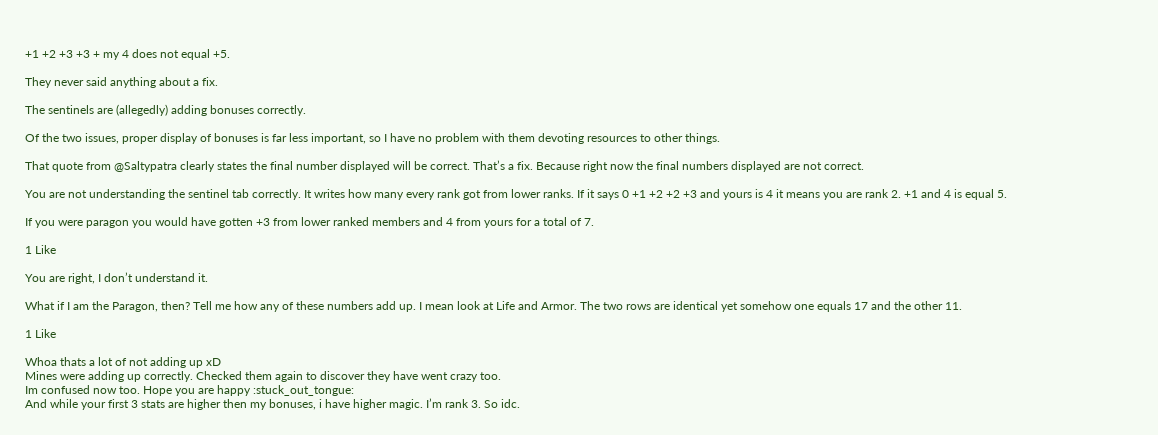+1 +2 +3 +3 + my 4 does not equal +5.

They never said anything about a fix.

The sentinels are (allegedly) adding bonuses correctly.

Of the two issues, proper display of bonuses is far less important, so I have no problem with them devoting resources to other things.

That quote from @Saltypatra clearly states the final number displayed will be correct. That’s a fix. Because right now the final numbers displayed are not correct.

You are not understanding the sentinel tab correctly. It writes how many every rank got from lower ranks. If it says 0 +1 +2 +2 +3 and yours is 4 it means you are rank 2. +1 and 4 is equal 5.

If you were paragon you would have gotten +3 from lower ranked members and 4 from yours for a total of 7.

1 Like

You are right, I don’t understand it.

What if I am the Paragon, then? Tell me how any of these numbers add up. I mean look at Life and Armor. The two rows are identical yet somehow one equals 17 and the other 11.

1 Like

Whoa thats a lot of not adding up xD
Mines were adding up correctly. Checked them again to discover they have went crazy too.
Im confused now too. Hope you are happy :stuck_out_tongue:
And while your first 3 stats are higher then my bonuses, i have higher magic. I’m rank 3. So idc.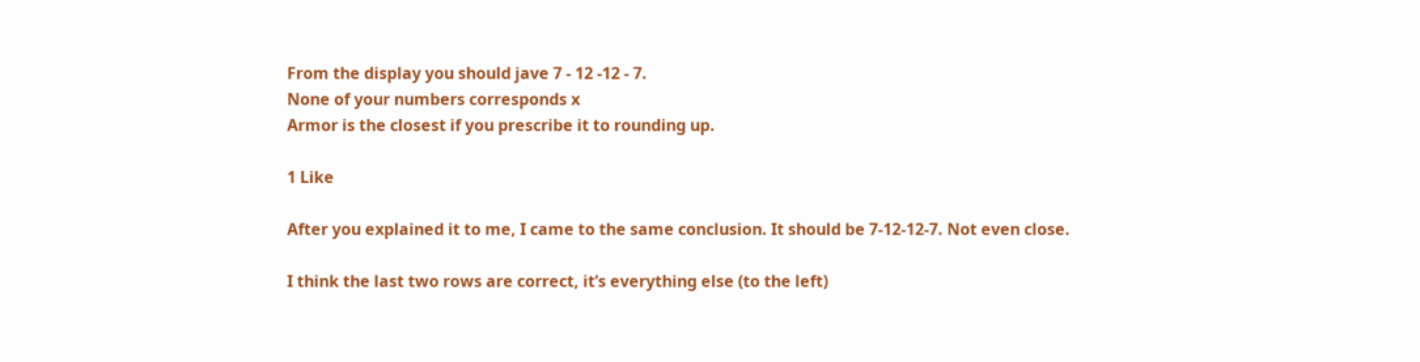From the display you should jave 7 - 12 -12 - 7.
None of your numbers corresponds x
Armor is the closest if you prescribe it to rounding up.

1 Like

After you explained it to me, I came to the same conclusion. It should be 7-12-12-7. Not even close.

I think the last two rows are correct, it’s everything else (to the left)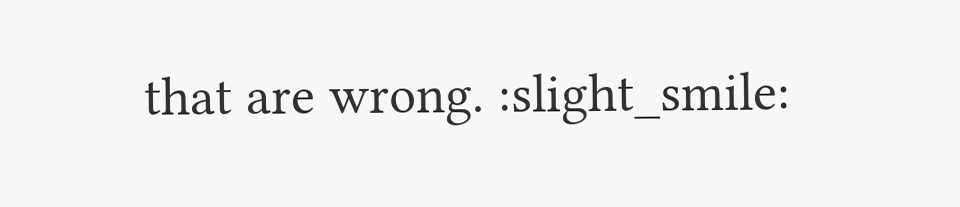that are wrong. :slight_smile: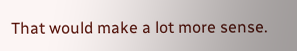That would make a lot more sense.